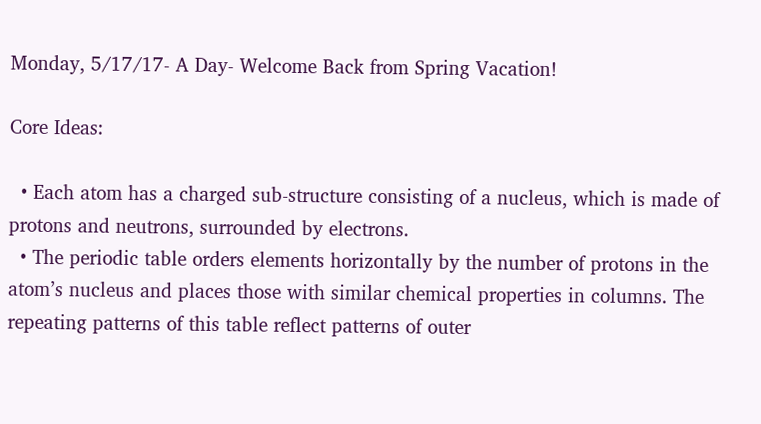Monday, 5/17/17- A Day- Welcome Back from Spring Vacation!

Core Ideas:

  • Each atom has a charged sub-structure consisting of a nucleus, which is made of protons and neutrons, surrounded by electrons.
  • The periodic table orders elements horizontally by the number of protons in the atom’s nucleus and places those with similar chemical properties in columns. The repeating patterns of this table reflect patterns of outer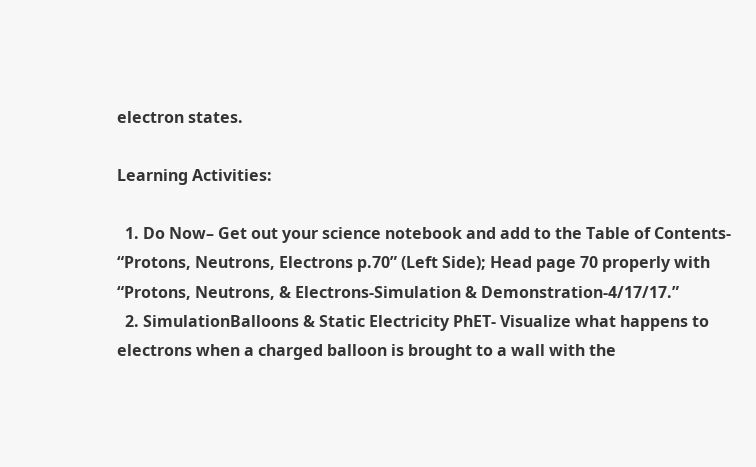electron states.

Learning Activities:

  1. Do Now– Get out your science notebook and add to the Table of Contents- “Protons, Neutrons, Electrons p.70” (Left Side); Head page 70 properly with “Protons, Neutrons, & Electrons-Simulation & Demonstration-4/17/17.”
  2. SimulationBalloons & Static Electricity PhET- Visualize what happens to electrons when a charged balloon is brought to a wall with the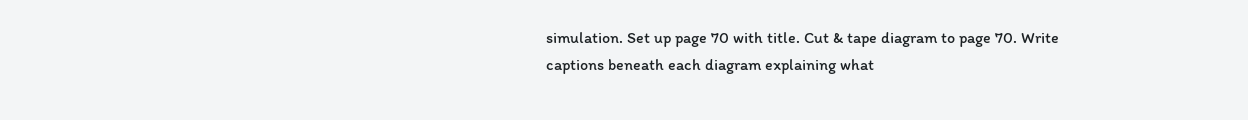simulation. Set up page 70 with title. Cut & tape diagram to page 70. Write captions beneath each diagram explaining what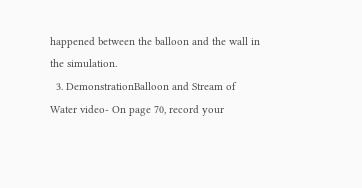happened between the balloon and the wall in the simulation.
  3. DemonstrationBalloon and Stream of Water video- On page 70, record your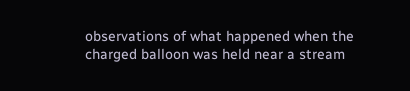observations of what happened when the charged balloon was held near a stream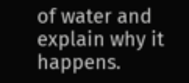of water and explain why it happens.